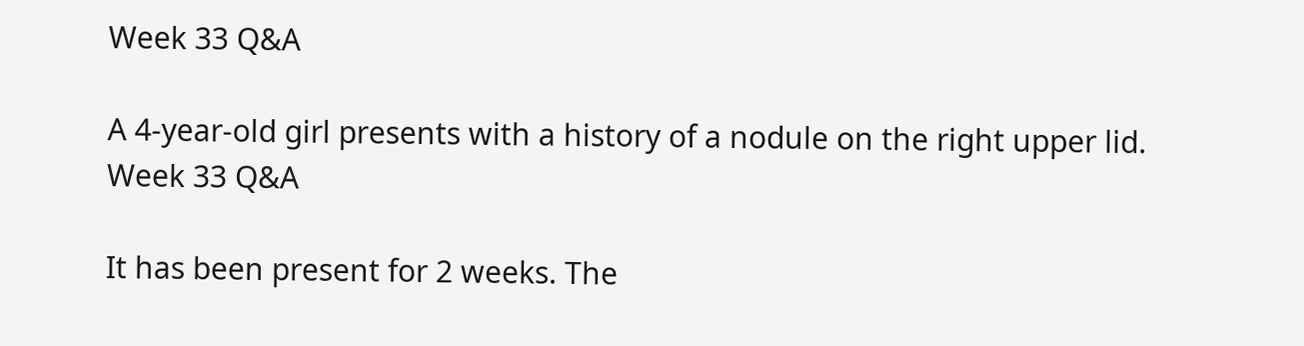Week 33 Q&A

A 4-year-old girl presents with a history of a nodule on the right upper lid.
Week 33 Q&A

It has been present for 2 weeks. The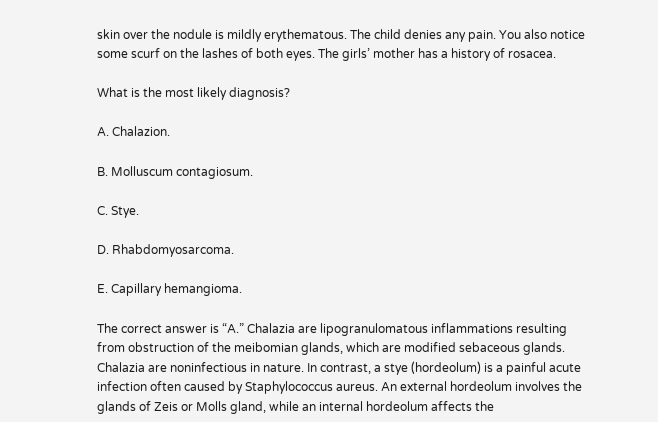skin over the nodule is mildly erythematous. The child denies any pain. You also notice some scurf on the lashes of both eyes. The girls’ mother has a history of rosacea.

What is the most likely diagnosis?

A. Chalazion.

B. Molluscum contagiosum.

C. Stye.

D. Rhabdomyosarcoma.

E. Capillary hemangioma.

The correct answer is “A.” Chalazia are lipogranulomatous inflammations resulting from obstruction of the meibomian glands, which are modified sebaceous glands. Chalazia are noninfectious in nature. In contrast, a stye (hordeolum) is a painful acute infection often caused by Staphylococcus aureus. An external hordeolum involves the glands of Zeis or Molls gland, while an internal hordeolum affects the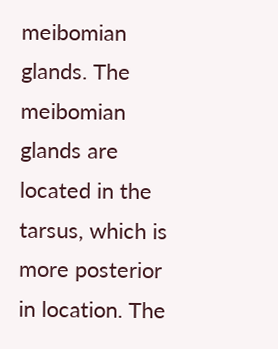meibomian glands. The meibomian glands are located in the tarsus, which is more posterior in location. The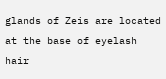glands of Zeis are located at the base of eyelash hair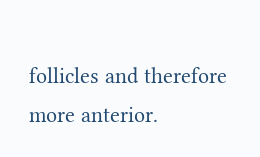follicles and therefore more anterior.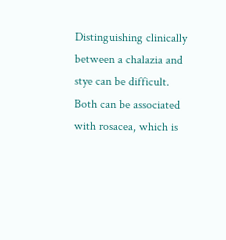Distinguishing clinically between a chalazia and stye can be difficult. Both can be associated with rosacea, which is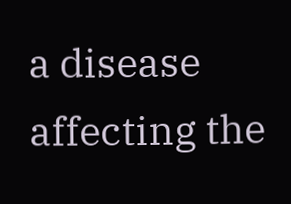a disease affecting the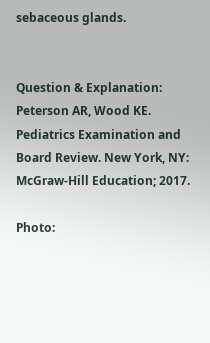sebaceous glands.


Question & Explanation: Peterson AR, Wood KE. Pediatrics Examination and Board Review. New York, NY: McGraw-Hill Education; 2017.

Photo: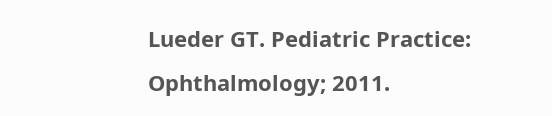Lueder GT. Pediatric Practice: Ophthalmology; 2011.